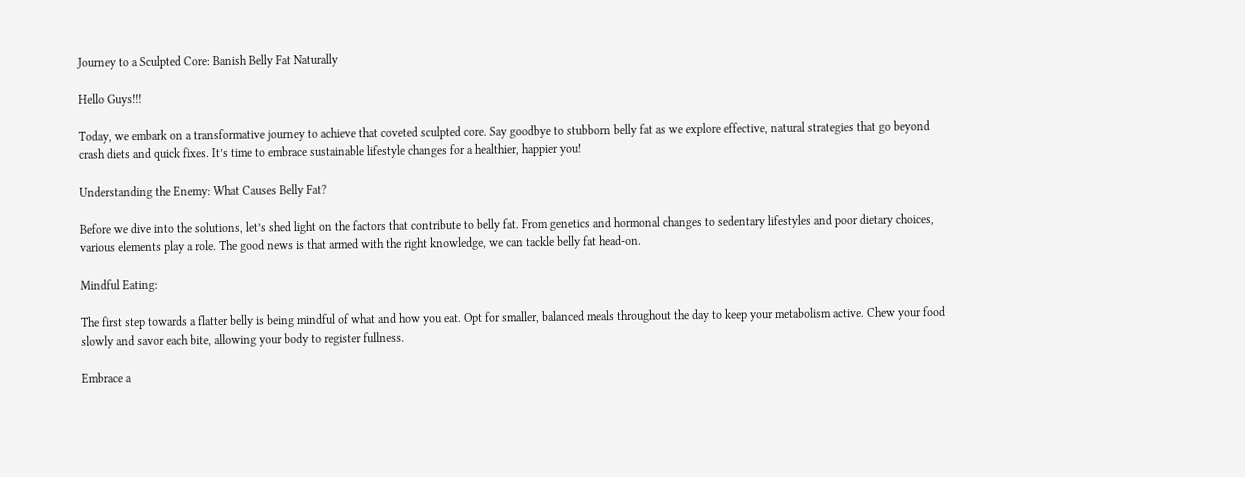Journey to a Sculpted Core: Banish Belly Fat Naturally

Hello Guys!!!

Today, we embark on a transformative journey to achieve that coveted sculpted core. Say goodbye to stubborn belly fat as we explore effective, natural strategies that go beyond crash diets and quick fixes. It’s time to embrace sustainable lifestyle changes for a healthier, happier you!

Understanding the Enemy: What Causes Belly Fat?

Before we dive into the solutions, let’s shed light on the factors that contribute to belly fat. From genetics and hormonal changes to sedentary lifestyles and poor dietary choices, various elements play a role. The good news is that armed with the right knowledge, we can tackle belly fat head-on.

Mindful Eating:

The first step towards a flatter belly is being mindful of what and how you eat. Opt for smaller, balanced meals throughout the day to keep your metabolism active. Chew your food slowly and savor each bite, allowing your body to register fullness.

Embrace a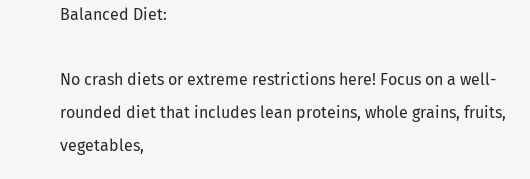Balanced Diet:

No crash diets or extreme restrictions here! Focus on a well-rounded diet that includes lean proteins, whole grains, fruits, vegetables,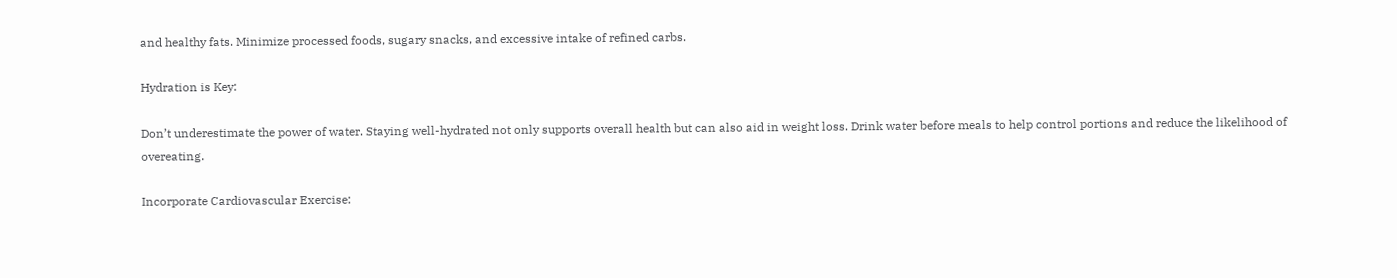and healthy fats. Minimize processed foods, sugary snacks, and excessive intake of refined carbs.

Hydration is Key:

Don’t underestimate the power of water. Staying well-hydrated not only supports overall health but can also aid in weight loss. Drink water before meals to help control portions and reduce the likelihood of overeating.

Incorporate Cardiovascular Exercise: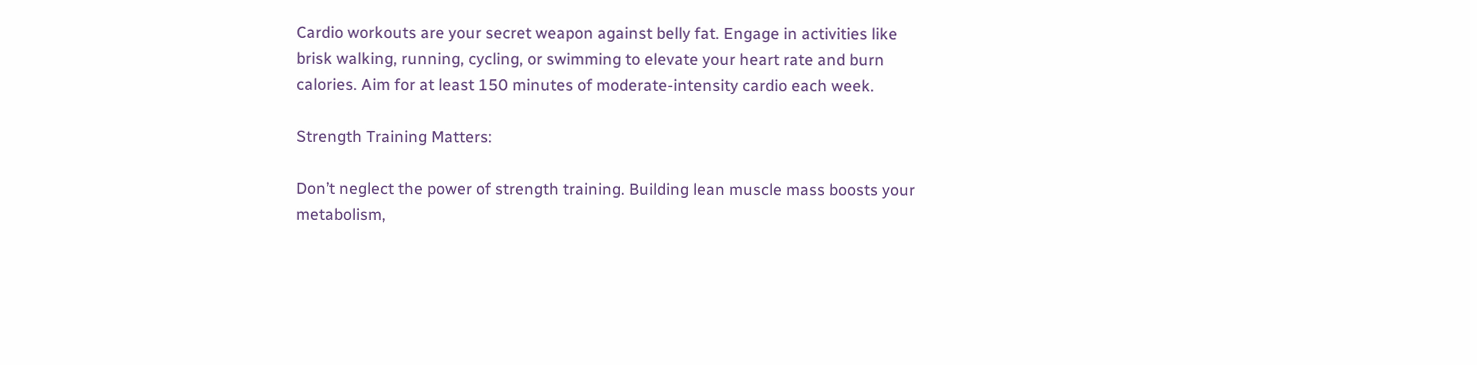Cardio workouts are your secret weapon against belly fat. Engage in activities like brisk walking, running, cycling, or swimming to elevate your heart rate and burn calories. Aim for at least 150 minutes of moderate-intensity cardio each week.

Strength Training Matters:

Don’t neglect the power of strength training. Building lean muscle mass boosts your metabolism,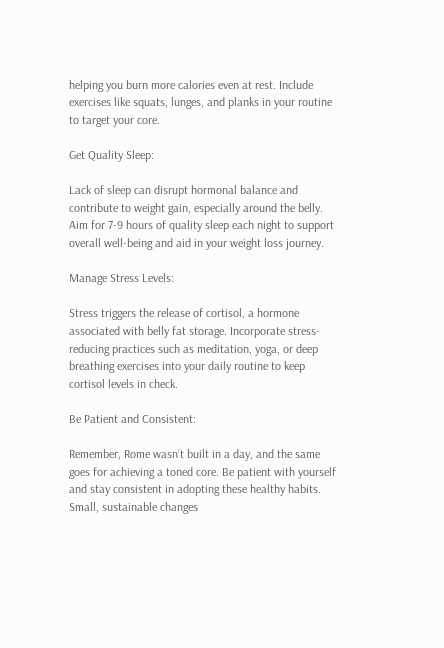helping you burn more calories even at rest. Include exercises like squats, lunges, and planks in your routine to target your core.

Get Quality Sleep:

Lack of sleep can disrupt hormonal balance and contribute to weight gain, especially around the belly. Aim for 7-9 hours of quality sleep each night to support overall well-being and aid in your weight loss journey.

Manage Stress Levels:

Stress triggers the release of cortisol, a hormone associated with belly fat storage. Incorporate stress-reducing practices such as meditation, yoga, or deep breathing exercises into your daily routine to keep cortisol levels in check.

Be Patient and Consistent:

Remember, Rome wasn’t built in a day, and the same goes for achieving a toned core. Be patient with yourself and stay consistent in adopting these healthy habits. Small, sustainable changes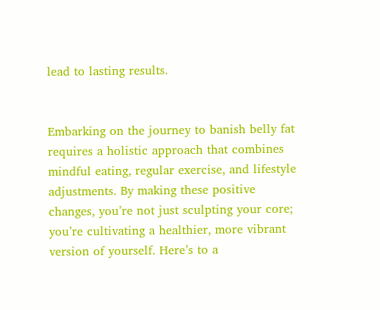lead to lasting results.


Embarking on the journey to banish belly fat requires a holistic approach that combines mindful eating, regular exercise, and lifestyle adjustments. By making these positive changes, you’re not just sculpting your core; you’re cultivating a healthier, more vibrant version of yourself. Here’s to a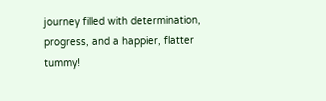journey filled with determination, progress, and a happier, flatter tummy!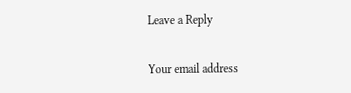Leave a Reply

Your email address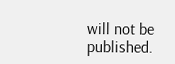will not be published.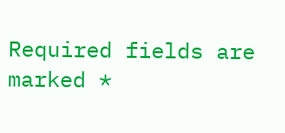Required fields are marked *